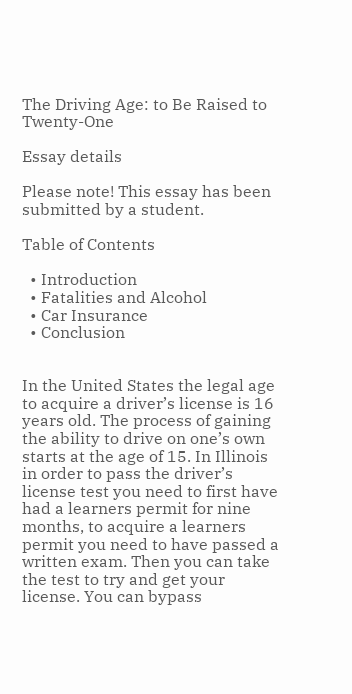The Driving Age: to Be Raised to Twenty-One

Essay details

Please note! This essay has been submitted by a student.

Table of Contents

  • Introduction
  • Fatalities and Alcohol
  • Car Insurance
  • Conclusion


In the United States the legal age to acquire a driver’s license is 16 years old. The process of gaining the ability to drive on one’s own starts at the age of 15. In Illinois in order to pass the driver’s license test you need to first have had a learners permit for nine months, to acquire a learners permit you need to have passed a written exam. Then you can take the test to try and get your license. You can bypass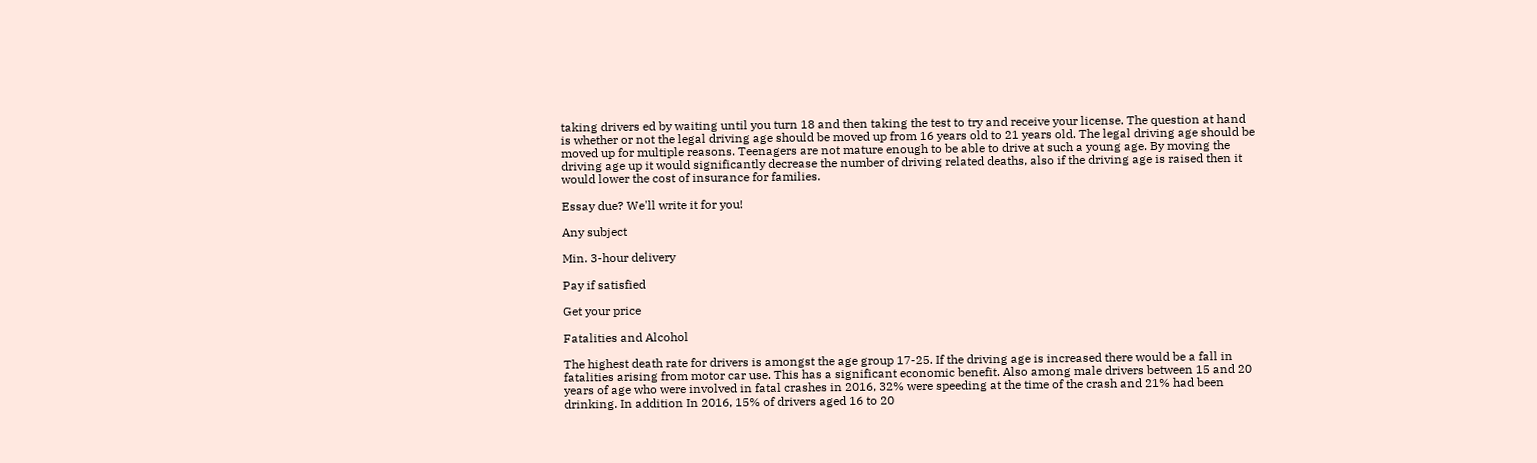taking drivers ed by waiting until you turn 18 and then taking the test to try and receive your license. The question at hand is whether or not the legal driving age should be moved up from 16 years old to 21 years old. The legal driving age should be moved up for multiple reasons. Teenagers are not mature enough to be able to drive at such a young age. By moving the driving age up it would significantly decrease the number of driving related deaths, also if the driving age is raised then it would lower the cost of insurance for families.

Essay due? We'll write it for you!

Any subject

Min. 3-hour delivery

Pay if satisfied

Get your price

Fatalities and Alcohol

The highest death rate for drivers is amongst the age group 17-25. If the driving age is increased there would be a fall in fatalities arising from motor car use. This has a significant economic benefit. Also among male drivers between 15 and 20 years of age who were involved in fatal crashes in 2016, 32% were speeding at the time of the crash and 21% had been drinking. In addition In 2016, 15% of drivers aged 16 to 20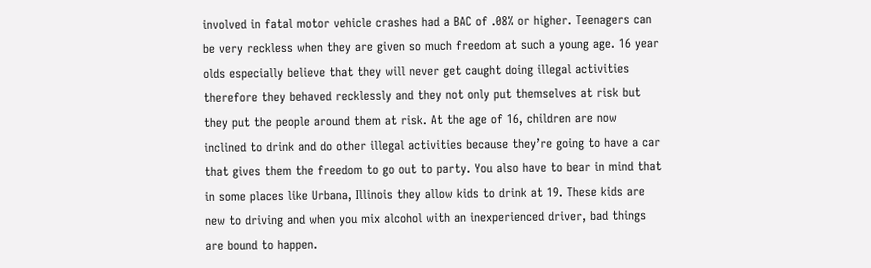involved in fatal motor vehicle crashes had a BAC of .08% or higher. Teenagers can be very reckless when they are given so much freedom at such a young age. 16 year olds especially believe that they will never get caught doing illegal activities therefore they behaved recklessly and they not only put themselves at risk but they put the people around them at risk. At the age of 16, children are now inclined to drink and do other illegal activities because they’re going to have a car that gives them the freedom to go out to party. You also have to bear in mind that in some places like Urbana, Illinois they allow kids to drink at 19. These kids are new to driving and when you mix alcohol with an inexperienced driver, bad things are bound to happen.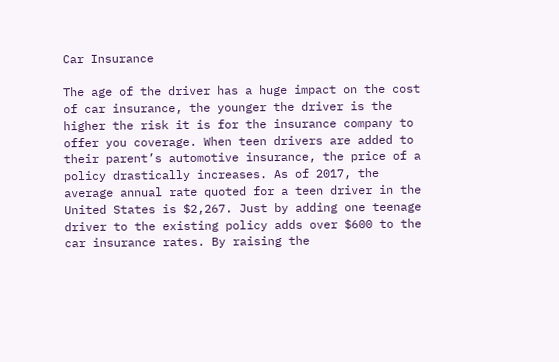Car Insurance

The age of the driver has a huge impact on the cost of car insurance, the younger the driver is the higher the risk it is for the insurance company to offer you coverage. When teen drivers are added to their parent’s automotive insurance, the price of a policy drastically increases. As of 2017, the average annual rate quoted for a teen driver in the United States is $2,267. Just by adding one teenage driver to the existing policy adds over $600 to the car insurance rates. By raising the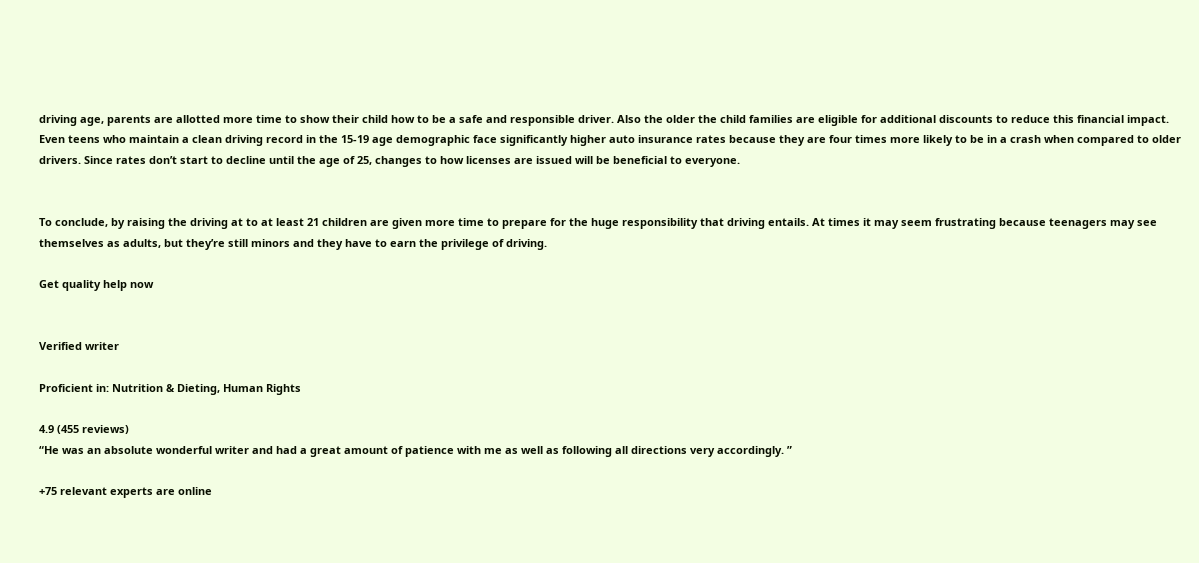driving age, parents are allotted more time to show their child how to be a safe and responsible driver. Also the older the child families are eligible for additional discounts to reduce this financial impact. Even teens who maintain a clean driving record in the 15-19 age demographic face significantly higher auto insurance rates because they are four times more likely to be in a crash when compared to older drivers. Since rates don’t start to decline until the age of 25, changes to how licenses are issued will be beneficial to everyone.


To conclude, by raising the driving at to at least 21 children are given more time to prepare for the huge responsibility that driving entails. At times it may seem frustrating because teenagers may see themselves as adults, but they’re still minors and they have to earn the privilege of driving.

Get quality help now


Verified writer

Proficient in: Nutrition & Dieting, Human Rights

4.9 (455 reviews)
“He was an absolute wonderful writer and had a great amount of patience with me as well as following all directions very accordingly. ”

+75 relevant experts are online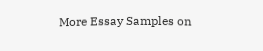More Essay Samples on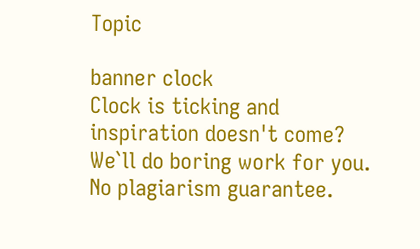Topic

banner clock
Clock is ticking and inspiration doesn't come?
We`ll do boring work for you. No plagiarism guarantee.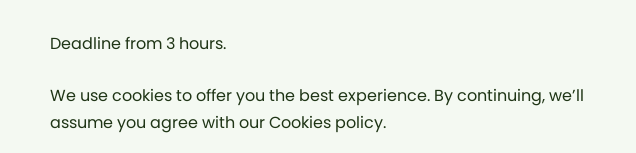Deadline from 3 hours.

We use cookies to offer you the best experience. By continuing, we’ll assume you agree with our Cookies policy.